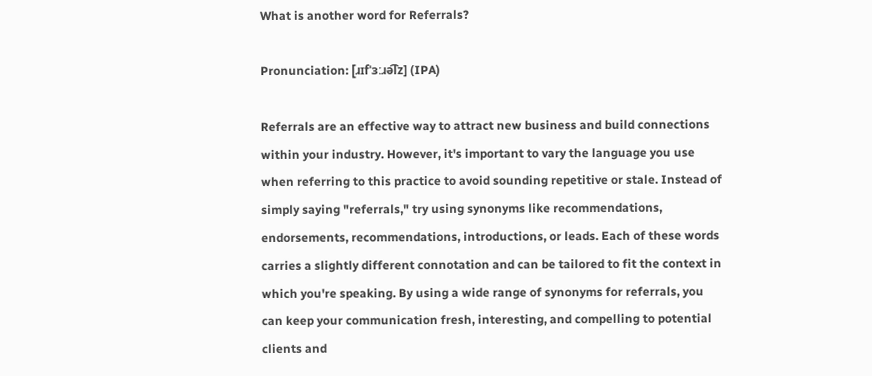What is another word for Referrals?

Pronunciation: [ɹɪfˈɜːɹə͡lz] (IPA)

Referrals are an effective way to attract new business and build connections within your industry. However, it's important to vary the language you use when referring to this practice to avoid sounding repetitive or stale. Instead of simply saying "referrals," try using synonyms like recommendations, endorsements, recommendations, introductions, or leads. Each of these words carries a slightly different connotation and can be tailored to fit the context in which you're speaking. By using a wide range of synonyms for referrals, you can keep your communication fresh, interesting, and compelling to potential clients and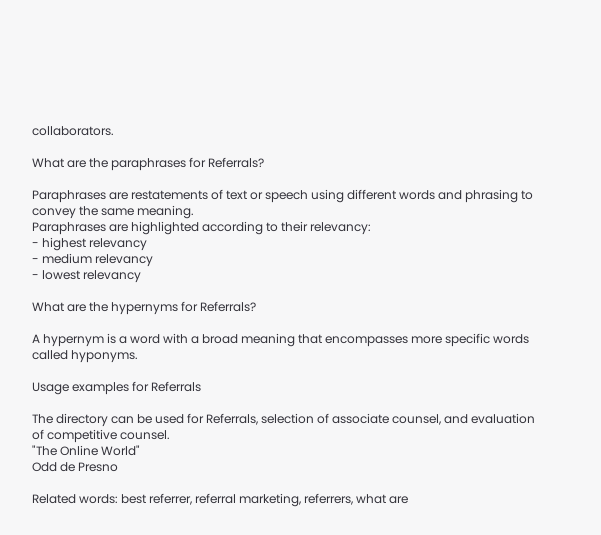collaborators.

What are the paraphrases for Referrals?

Paraphrases are restatements of text or speech using different words and phrasing to convey the same meaning.
Paraphrases are highlighted according to their relevancy:
- highest relevancy
- medium relevancy
- lowest relevancy

What are the hypernyms for Referrals?

A hypernym is a word with a broad meaning that encompasses more specific words called hyponyms.

Usage examples for Referrals

The directory can be used for Referrals, selection of associate counsel, and evaluation of competitive counsel.
"The Online World"
Odd de Presno

Related words: best referrer, referral marketing, referrers, what are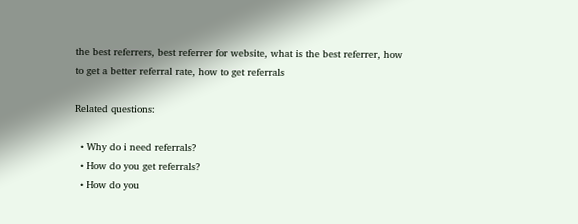the best referrers, best referrer for website, what is the best referrer, how to get a better referral rate, how to get referrals

Related questions:

  • Why do i need referrals?
  • How do you get referrals?
  • How do you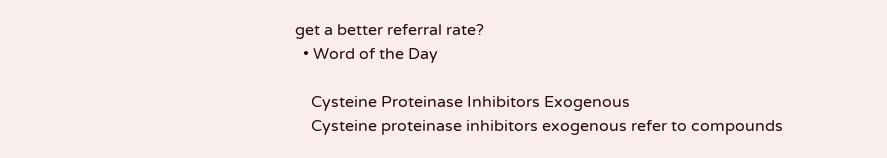get a better referral rate?
  • Word of the Day

    Cysteine Proteinase Inhibitors Exogenous
    Cysteine proteinase inhibitors exogenous refer to compounds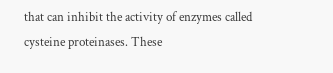that can inhibit the activity of enzymes called cysteine proteinases. These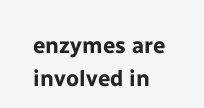enzymes are involved in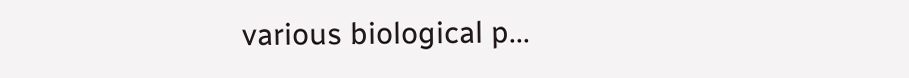various biological p...